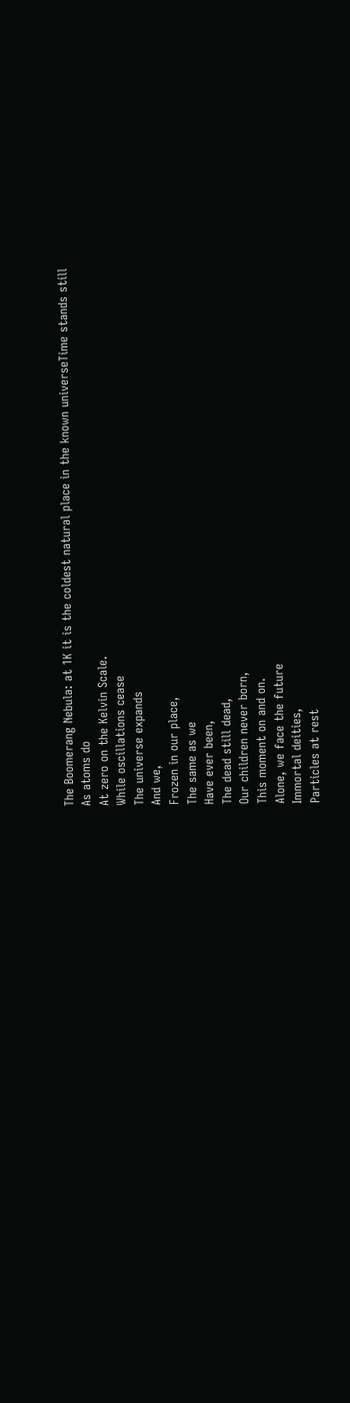The Boomerang Nebula: at 1K it is the coldest natural place in the known universeTime stands still
As atoms do
At zero on the Kelvin Scale.
While oscillations cease
The universe expands
And we,
Frozen in our place,
The same as we
Have ever been,
The dead still dead,
Our children never born,
This moment on and on.
Alone, we face the future
Immortal deities,
Particles at rest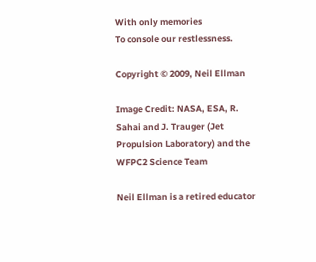With only memories
To console our restlessness.

Copyright © 2009, Neil Ellman

Image Credit: NASA, ESA, R. Sahai and J. Trauger (Jet Propulsion Laboratory) and the WFPC2 Science Team

Neil Ellman is a retired educator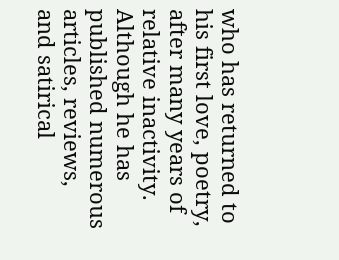who has returned to his first love, poetry, after many years of relative inactivity. Although he has published numerous articles, reviews, and satirical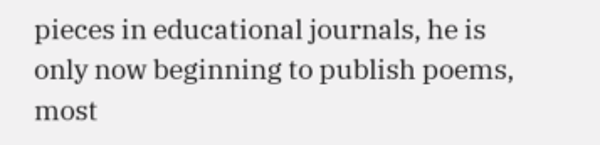pieces in educational journals, he is only now beginning to publish poems, most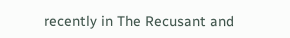recently in The Recusant and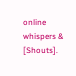online whispers & [Shouts].